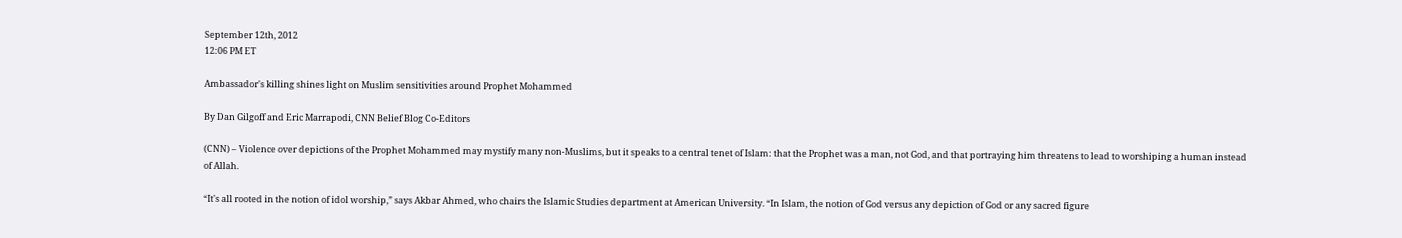September 12th, 2012
12:06 PM ET

Ambassador's killing shines light on Muslim sensitivities around Prophet Mohammed

By Dan Gilgoff and Eric Marrapodi, CNN Belief Blog Co-Editors

(CNN) – Violence over depictions of the Prophet Mohammed may mystify many non-Muslims, but it speaks to a central tenet of Islam: that the Prophet was a man, not God, and that portraying him threatens to lead to worshiping a human instead of Allah.

“It's all rooted in the notion of idol worship,” says Akbar Ahmed, who chairs the Islamic Studies department at American University. “In Islam, the notion of God versus any depiction of God or any sacred figure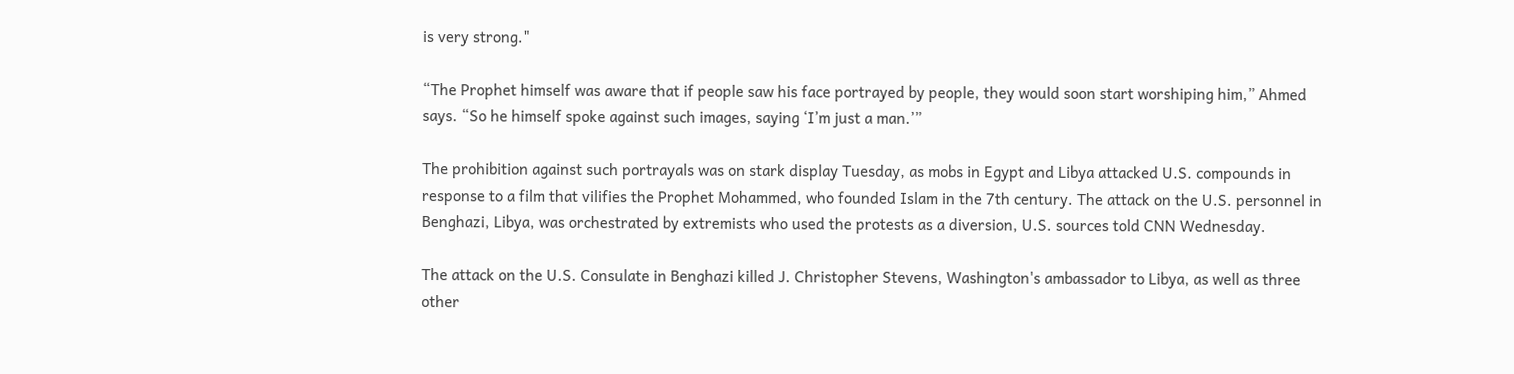is very strong."

“The Prophet himself was aware that if people saw his face portrayed by people, they would soon start worshiping him,” Ahmed says. “So he himself spoke against such images, saying ‘I’m just a man.’”

The prohibition against such portrayals was on stark display Tuesday, as mobs in Egypt and Libya attacked U.S. compounds in response to a film that vilifies the Prophet Mohammed, who founded Islam in the 7th century. The attack on the U.S. personnel in Benghazi, Libya, was orchestrated by extremists who used the protests as a diversion, U.S. sources told CNN Wednesday.

The attack on the U.S. Consulate in Benghazi killed J. Christopher Stevens, Washington's ambassador to Libya, as well as three other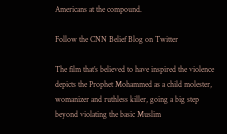Americans at the compound.

Follow the CNN Belief Blog on Twitter

The film that’s believed to have inspired the violence depicts the Prophet Mohammed as a child molester, womanizer and ruthless killer, going a big step beyond violating the basic Muslim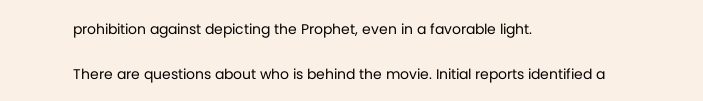prohibition against depicting the Prophet, even in a favorable light.

There are questions about who is behind the movie. Initial reports identified a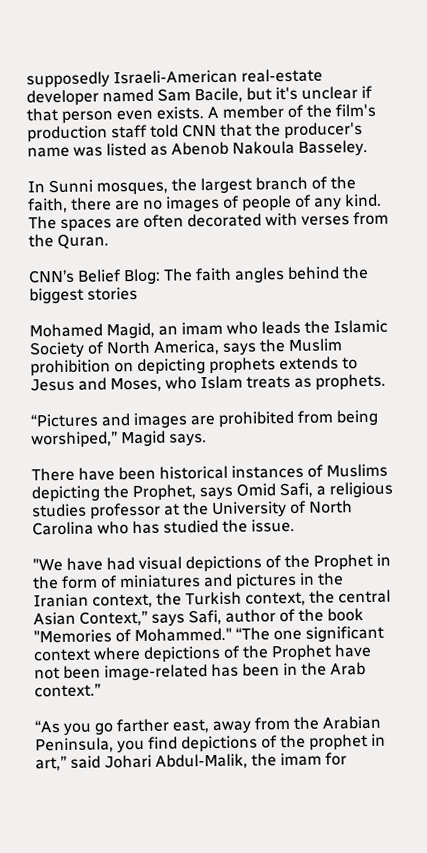supposedly Israeli-American real-estate developer named Sam Bacile, but it's unclear if that person even exists. A member of the film's production staff told CNN that the producer's name was listed as Abenob Nakoula Basseley.

In Sunni mosques, the largest branch of the faith, there are no images of people of any kind. The spaces are often decorated with verses from the Quran.

CNN’s Belief Blog: The faith angles behind the biggest stories

Mohamed Magid, an imam who leads the Islamic Society of North America, says the Muslim prohibition on depicting prophets extends to Jesus and Moses, who Islam treats as prophets.

“Pictures and images are prohibited from being worshiped,” Magid says.

There have been historical instances of Muslims depicting the Prophet, says Omid Safi, a religious studies professor at the University of North Carolina who has studied the issue.

"We have had visual depictions of the Prophet in the form of miniatures and pictures in the Iranian context, the Turkish context, the central Asian Context,” says Safi, author of the book "Memories of Mohammed." “The one significant context where depictions of the Prophet have not been image-related has been in the Arab context.”

“As you go farther east, away from the Arabian Peninsula, you find depictions of the prophet in art,” said Johari Abdul-Malik, the imam for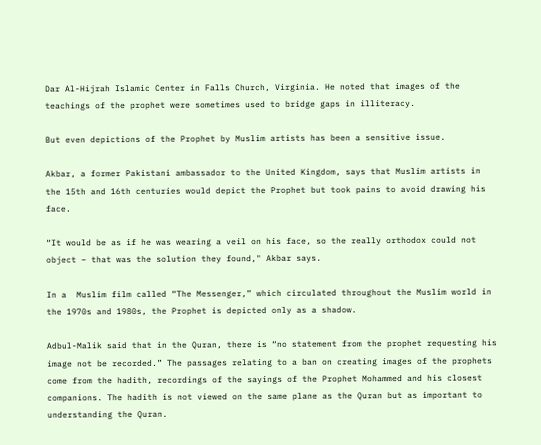Dar Al-Hijrah Islamic Center in Falls Church, Virginia. He noted that images of the teachings of the prophet were sometimes used to bridge gaps in illiteracy.

But even depictions of the Prophet by Muslim artists has been a sensitive issue.

Akbar, a former Pakistani ambassador to the United Kingdom, says that Muslim artists in the 15th and 16th centuries would depict the Prophet but took pains to avoid drawing his face.

“It would be as if he was wearing a veil on his face, so the really orthodox could not object – that was the solution they found," Akbar says.

In a  Muslim film called “The Messenger,” which circulated throughout the Muslim world in the 1970s and 1980s, the Prophet is depicted only as a shadow.

Adbul-Malik said that in the Quran, there is “no statement from the prophet requesting his image not be recorded.” The passages relating to a ban on creating images of the prophets come from the hadith, recordings of the sayings of the Prophet Mohammed and his closest companions. The hadith is not viewed on the same plane as the Quran but as important to understanding the Quran.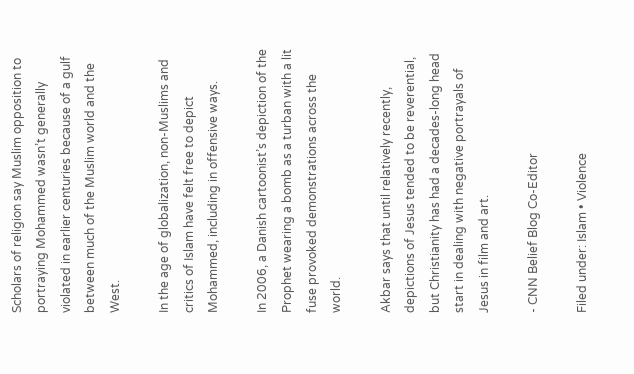Scholars of religion say Muslim opposition to portraying Mohammed wasn’t generally violated in earlier centuries because of a gulf between much of the Muslim world and the West.

In the age of globalization, non-Muslims and critics of Islam have felt free to depict Mohammed, including in offensive ways.

In 2006, a Danish cartoonist’s depiction of the Prophet wearing a bomb as a turban with a lit fuse provoked demonstrations across the world.

Akbar says that until relatively recently, depictions of Jesus tended to be reverential, but Christianity has had a decades-long head start in dealing with negative portrayals of Jesus in film and art.

- CNN Belief Blog Co-Editor

Filed under: Islam • Violence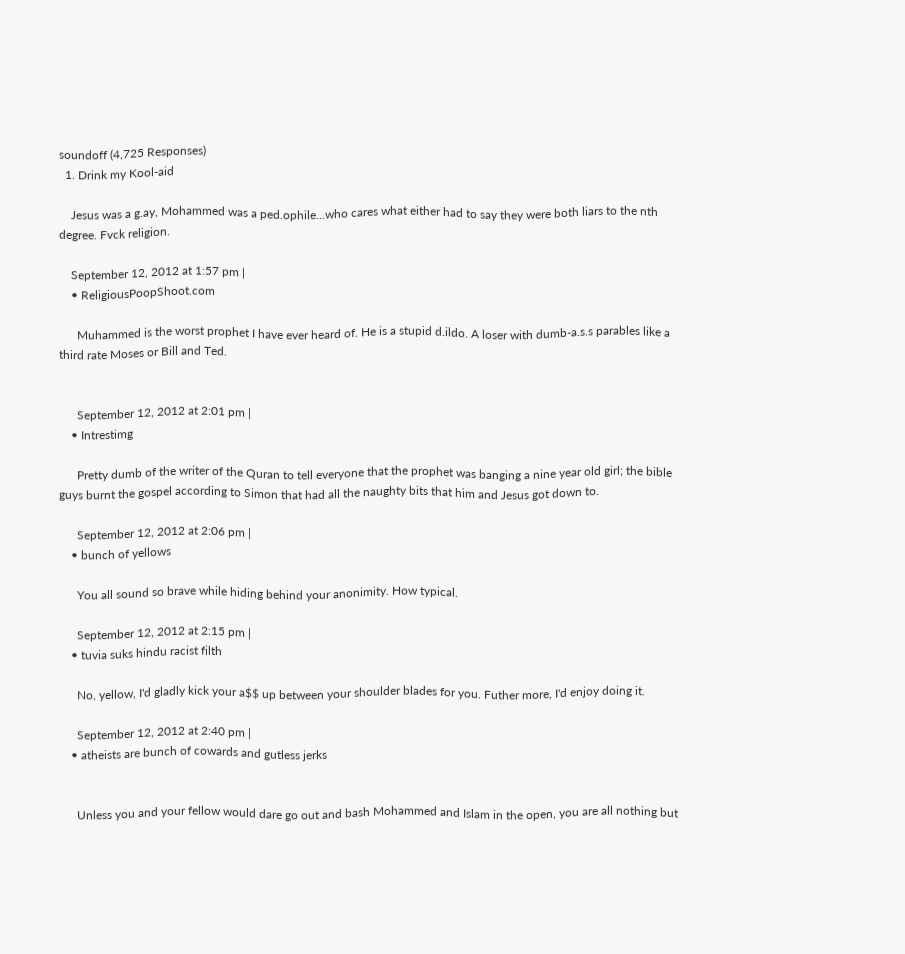soundoff (4,725 Responses)
  1. Drink my Kool-aid

    Jesus was a g.ay, Mohammed was a ped.ophile...who cares what either had to say they were both liars to the nth degree. Fvck religion.

    September 12, 2012 at 1:57 pm |
    • ReligiousPoopShoot.com

      Muhammed is the worst prophet I have ever heard of. He is a stupid d.ildo. A loser with dumb-a.s.s parables like a third rate Moses or Bill and Ted.


      September 12, 2012 at 2:01 pm |
    • Intrestimg

      Pretty dumb of the writer of the Quran to tell everyone that the prophet was banging a nine year old girl; the bible guys burnt the gospel according to Simon that had all the naughty bits that him and Jesus got down to.

      September 12, 2012 at 2:06 pm |
    • bunch of yellows

      You all sound so brave while hiding behind your anonimity. How typical.

      September 12, 2012 at 2:15 pm |
    • tuvia suks hindu racist filth

      No, yellow, I'd gladly kick your a$$ up between your shoulder blades for you. Futher more, I'd enjoy doing it.

      September 12, 2012 at 2:40 pm |
    • atheists are bunch of cowards and gutless jerks


      Unless you and your fellow would dare go out and bash Mohammed and Islam in the open, you are all nothing but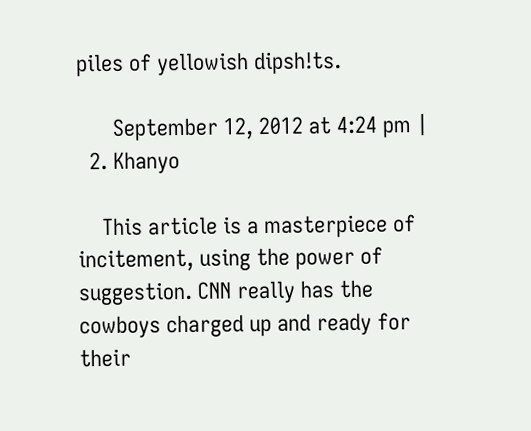piles of yellowish dipsh!ts.

      September 12, 2012 at 4:24 pm |
  2. Khanyo

    This article is a masterpiece of incitement, using the power of suggestion. CNN really has the cowboys charged up and ready for their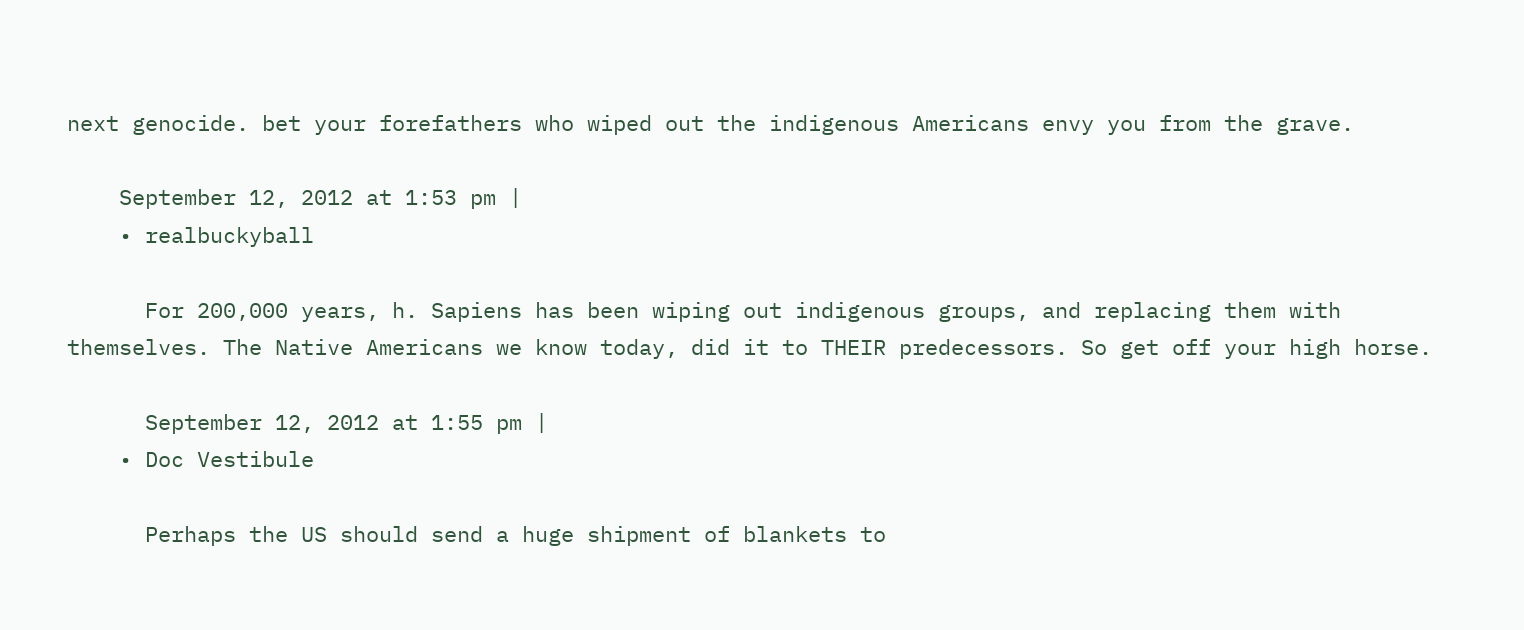next genocide. bet your forefathers who wiped out the indigenous Americans envy you from the grave.

    September 12, 2012 at 1:53 pm |
    • realbuckyball

      For 200,000 years, h. Sapiens has been wiping out indigenous groups, and replacing them with themselves. The Native Americans we know today, did it to THEIR predecessors. So get off your high horse.

      September 12, 2012 at 1:55 pm |
    • Doc Vestibule

      Perhaps the US should send a huge shipment of blankets to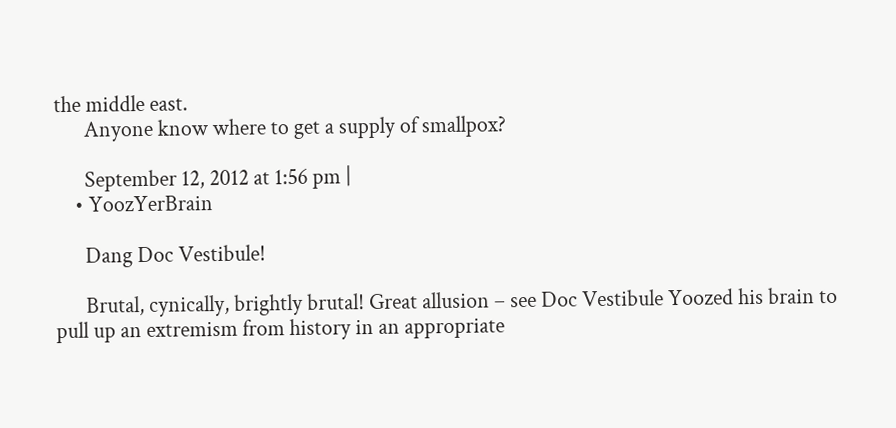the middle east.
      Anyone know where to get a supply of smallpox?

      September 12, 2012 at 1:56 pm |
    • YoozYerBrain

      Dang Doc Vestibule!

      Brutal, cynically, brightly brutal! Great allusion – see Doc Vestibule Yoozed his brain to pull up an extremism from history in an appropriate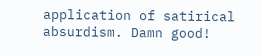application of satirical absurdism. Damn good!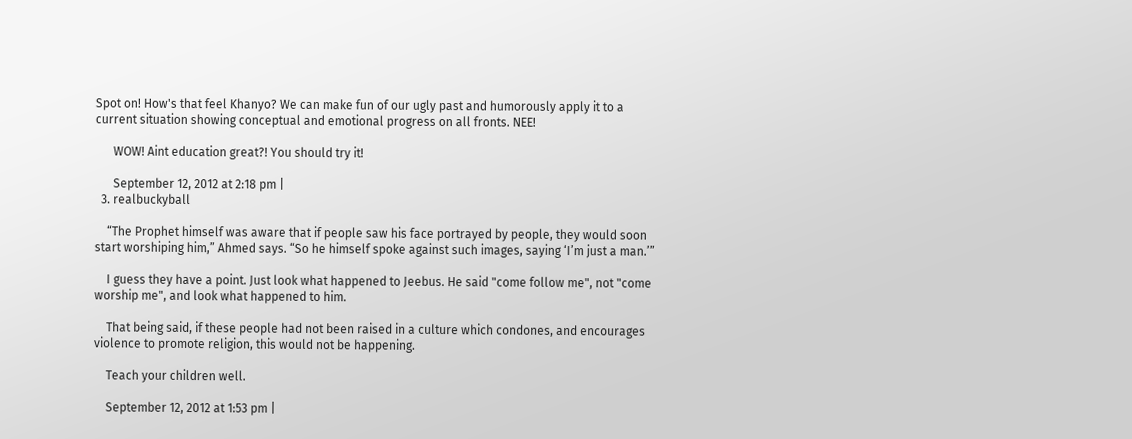Spot on! How's that feel Khanyo? We can make fun of our ugly past and humorously apply it to a current situation showing conceptual and emotional progress on all fronts. NEE!

      WOW! Aint education great?! You should try it!

      September 12, 2012 at 2:18 pm |
  3. realbuckyball

    “The Prophet himself was aware that if people saw his face portrayed by people, they would soon start worshiping him,” Ahmed says. “So he himself spoke against such images, saying ‘I’m just a man.’”

    I guess they have a point. Just look what happened to Jeebus. He said "come follow me", not "come worship me", and look what happened to him.

    That being said, if these people had not been raised in a culture which condones, and encourages violence to promote religion, this would not be happening.

    Teach your children well.

    September 12, 2012 at 1:53 pm |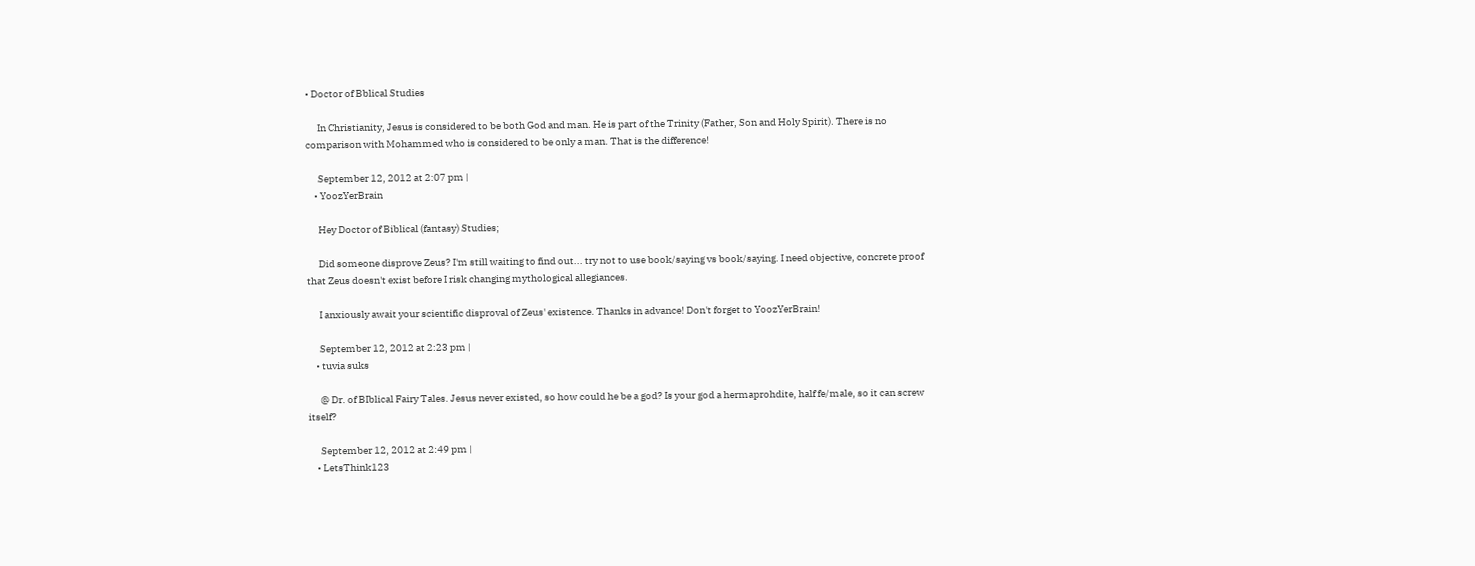• Doctor of Bblical Studies

      In Christianity, Jesus is considered to be both God and man. He is part of the Trinity (Father, Son and Holy Spirit). There is no comparison with Mohammed who is considered to be only a man. That is the difference!

      September 12, 2012 at 2:07 pm |
    • YoozYerBrain

      Hey Doctor of Biblical (fantasy) Studies;

      Did someone disprove Zeus? I'm still waiting to find out... try not to use book/saying vs book/saying. I need objective, concrete proof that Zeus doesn't exist before I risk changing mythological allegiances.

      I anxiously await your scientific disproval of Zeus' existence. Thanks in advance! Don't forget to YoozYerBrain!

      September 12, 2012 at 2:23 pm |
    • tuvia suks

      @ Dr. of BIblical Fairy Tales. Jesus never existed, so how could he be a god? Is your god a hermaprohdite, half fe/male, so it can screw itself?

      September 12, 2012 at 2:49 pm |
    • LetsThink123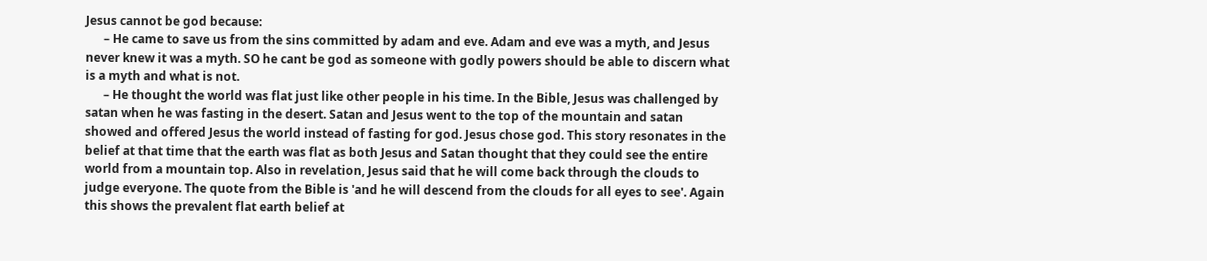Jesus cannot be god because:
      – He came to save us from the sins committed by adam and eve. Adam and eve was a myth, and Jesus never knew it was a myth. SO he cant be god as someone with godly powers should be able to discern what is a myth and what is not.
      – He thought the world was flat just like other people in his time. In the Bible, Jesus was challenged by satan when he was fasting in the desert. Satan and Jesus went to the top of the mountain and satan showed and offered Jesus the world instead of fasting for god. Jesus chose god. This story resonates in the belief at that time that the earth was flat as both Jesus and Satan thought that they could see the entire world from a mountain top. Also in revelation, Jesus said that he will come back through the clouds to judge everyone. The quote from the Bible is 'and he will descend from the clouds for all eyes to see'. Again this shows the prevalent flat earth belief at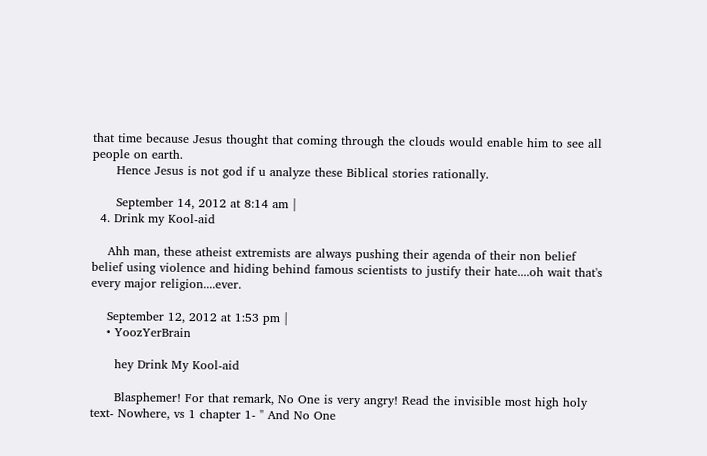that time because Jesus thought that coming through the clouds would enable him to see all people on earth.
      Hence Jesus is not god if u analyze these Biblical stories rationally.

      September 14, 2012 at 8:14 am |
  4. Drink my Kool-aid

    Ahh man, these atheist extremists are always pushing their agenda of their non belief belief using violence and hiding behind famous scientists to justify their hate....oh wait that's every major religion....ever.

    September 12, 2012 at 1:53 pm |
    • YoozYerBrain

      hey Drink My Kool-aid

      Blasphemer! For that remark, No One is very angry! Read the invisible most high holy text- Nowhere, vs 1 chapter 1- " And No One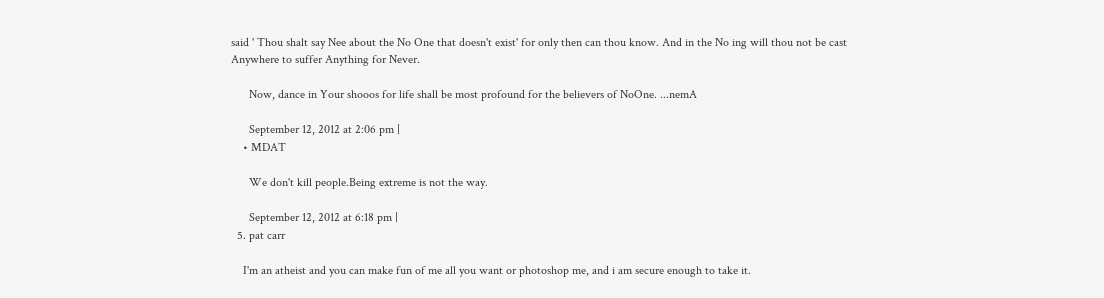said ' Thou shalt say Nee about the No One that doesn't exist' for only then can thou know. And in the No ing will thou not be cast Anywhere to suffer Anything for Never.

      Now, dance in Your shooos for life shall be most profound for the believers of NoOne. ...nemA

      September 12, 2012 at 2:06 pm |
    • MDAT

      We don't kill people.Being extreme is not the way.

      September 12, 2012 at 6:18 pm |
  5. pat carr

    I'm an atheist and you can make fun of me all you want or photoshop me, and i am secure enough to take it.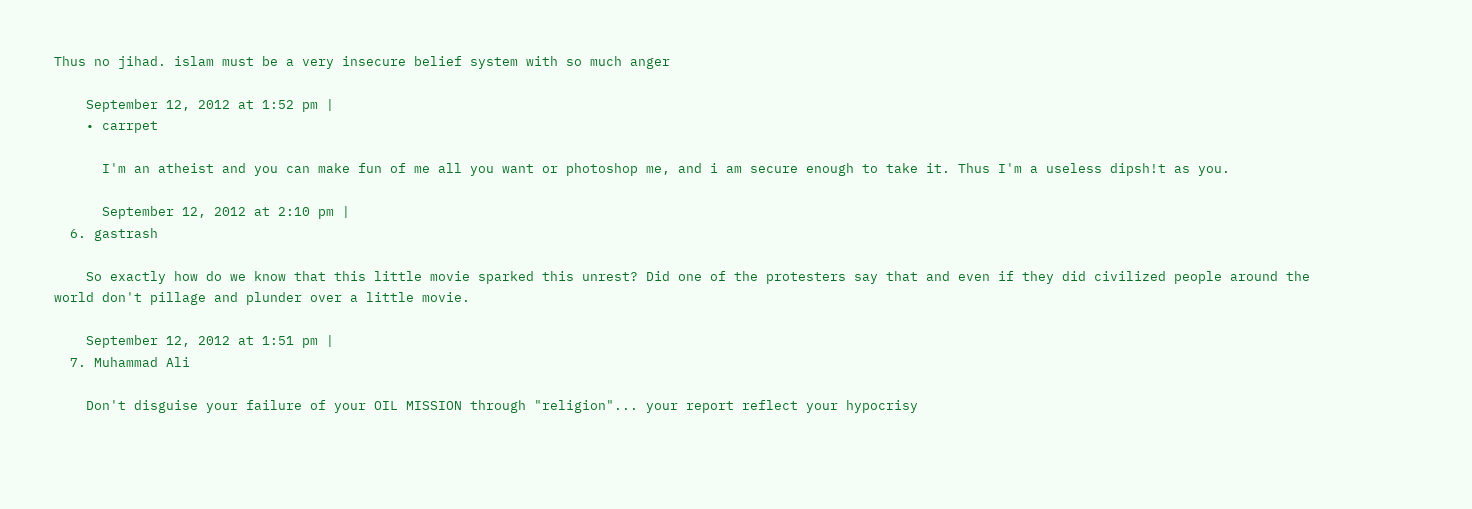Thus no jihad. islam must be a very insecure belief system with so much anger

    September 12, 2012 at 1:52 pm |
    • carrpet

      I'm an atheist and you can make fun of me all you want or photoshop me, and i am secure enough to take it. Thus I'm a useless dipsh!t as you.

      September 12, 2012 at 2:10 pm |
  6. gastrash

    So exactly how do we know that this little movie sparked this unrest? Did one of the protesters say that and even if they did civilized people around the world don't pillage and plunder over a little movie.

    September 12, 2012 at 1:51 pm |
  7. Muhammad Ali

    Don't disguise your failure of your OIL MISSION through "religion"... your report reflect your hypocrisy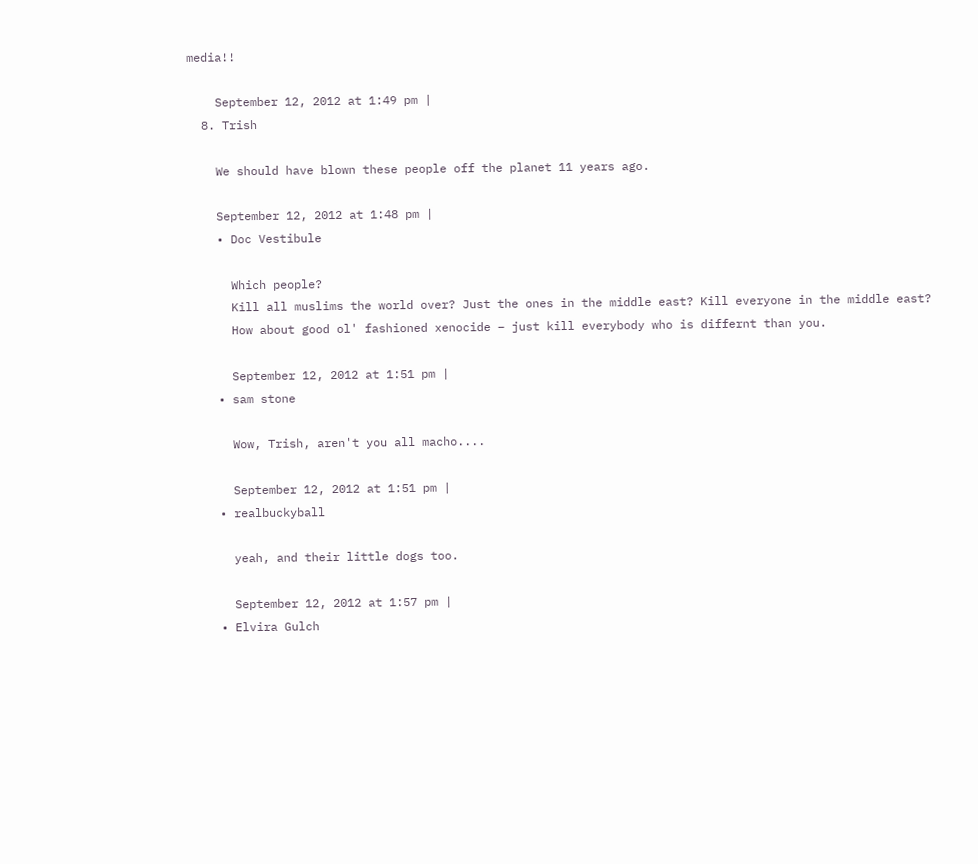media!!

    September 12, 2012 at 1:49 pm |
  8. Trish

    We should have blown these people off the planet 11 years ago.

    September 12, 2012 at 1:48 pm |
    • Doc Vestibule

      Which people?
      Kill all muslims the world over? Just the ones in the middle east? Kill everyone in the middle east?
      How about good ol' fashioned xenocide – just kill everybody who is differnt than you.

      September 12, 2012 at 1:51 pm |
    • sam stone

      Wow, Trish, aren't you all macho....

      September 12, 2012 at 1:51 pm |
    • realbuckyball

      yeah, and their little dogs too.

      September 12, 2012 at 1:57 pm |
    • Elvira Gulch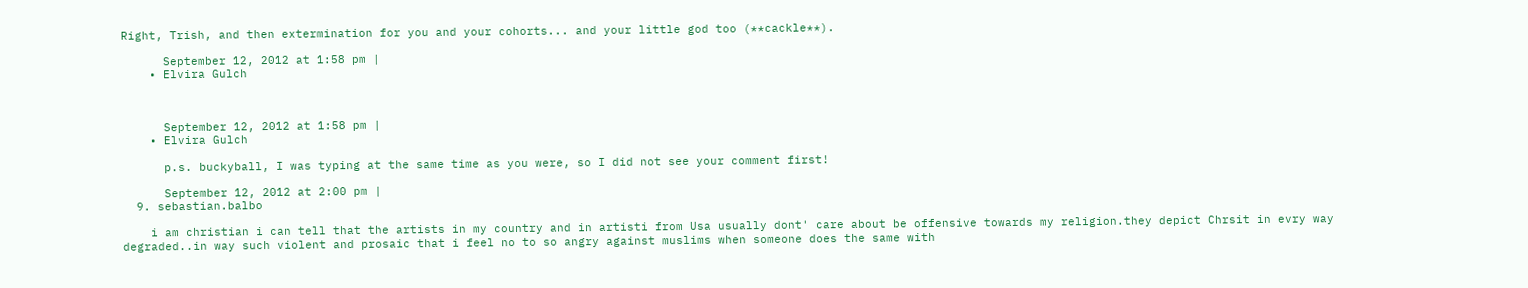Right, Trish, and then extermination for you and your cohorts... and your little god too (**cackle**).

      September 12, 2012 at 1:58 pm |
    • Elvira Gulch



      September 12, 2012 at 1:58 pm |
    • Elvira Gulch

      p.s. buckyball, I was typing at the same time as you were, so I did not see your comment first!

      September 12, 2012 at 2:00 pm |
  9. sebastian.balbo

    i am christian i can tell that the artists in my country and in artisti from Usa usually dont' care about be offensive towards my religion.they depict Chrsit in evry way degraded..in way such violent and prosaic that i feel no to so angry against muslims when someone does the same with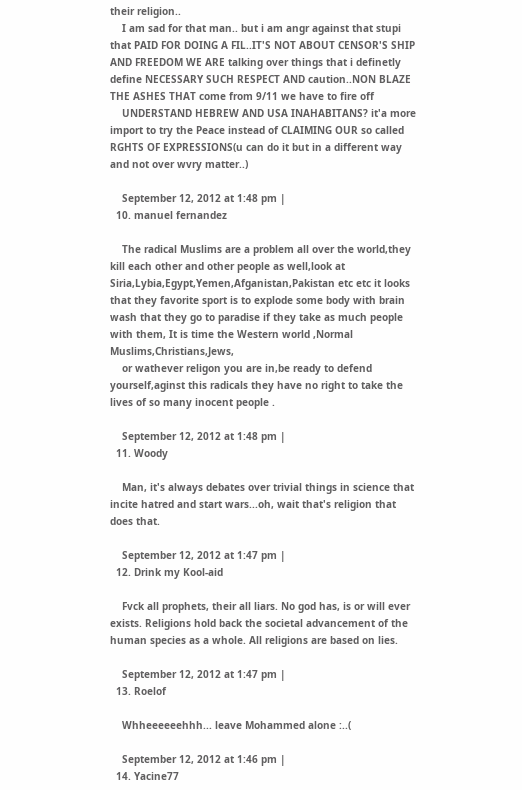their religion..
    I am sad for that man.. but i am angr against that stupi that PAID FOR DOING A FIL..IT'S NOT ABOUT CENSOR'S SHIP AND FREEDOM WE ARE talking over things that i definetly define NECESSARY SUCH RESPECT AND caution..NON BLAZE THE ASHES THAT come from 9/11 we have to fire off
    UNDERSTAND HEBREW AND USA INAHABITANS? it'a more import to try the Peace instead of CLAIMING OUR so called RGHTS OF EXPRESSIONS(u can do it but in a different way and not over wvry matter..)

    September 12, 2012 at 1:48 pm |
  10. manuel fernandez

    The radical Muslims are a problem all over the world,they kill each other and other people as well,look at Siria,Lybia,Egypt,Yemen,Afganistan,Pakistan etc etc it looks that they favorite sport is to explode some body with brain wash that they go to paradise if they take as much people with them, It is time the Western world ,Normal Muslims,Christians,Jews,
    or wathever religon you are in,be ready to defend yourself,aginst this radicals they have no right to take the lives of so many inocent people .

    September 12, 2012 at 1:48 pm |
  11. Woody

    Man, it's always debates over trivial things in science that incite hatred and start wars...oh, wait that's religion that does that.

    September 12, 2012 at 1:47 pm |
  12. Drink my Kool-aid

    Fvck all prophets, their all liars. No god has, is or will ever exists. Religions hold back the societal advancement of the human species as a whole. All religions are based on lies.

    September 12, 2012 at 1:47 pm |
  13. Roelof

    Whheeeeeehhh... leave Mohammed alone :..(

    September 12, 2012 at 1:46 pm |
  14. Yacine77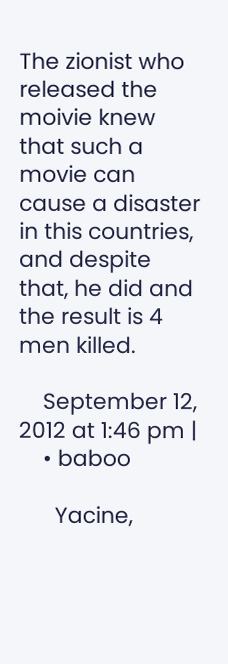The zionist who released the moivie knew that such a movie can cause a disaster in this countries, and despite that, he did and the result is 4 men killed.

    September 12, 2012 at 1:46 pm |
    • baboo

      Yacine,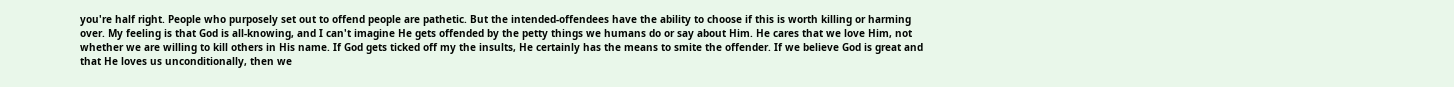you're half right. People who purposely set out to offend people are pathetic. But the intended-offendees have the ability to choose if this is worth killing or harming over. My feeling is that God is all-knowing, and I can't imagine He gets offended by the petty things we humans do or say about Him. He cares that we love Him, not whether we are willing to kill others in His name. If God gets ticked off my the insults, He certainly has the means to smite the offender. If we believe God is great and that He loves us unconditionally, then we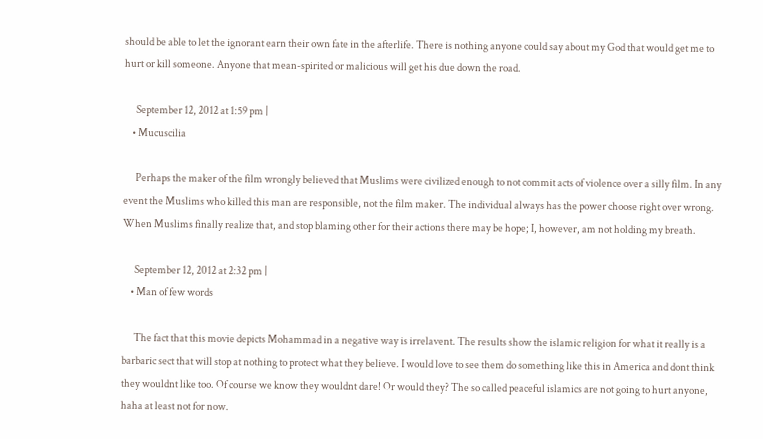should be able to let the ignorant earn their own fate in the afterlife. There is nothing anyone could say about my God that would get me to hurt or kill someone. Anyone that mean-spirited or malicious will get his due down the road.

      September 12, 2012 at 1:59 pm |
    • Mucuscilia

      Perhaps the maker of the film wrongly believed that Muslims were civilized enough to not commit acts of violence over a silly film. In any event the Muslims who killed this man are responsible, not the film maker. The individual always has the power choose right over wrong. When Muslims finally realize that, and stop blaming other for their actions there may be hope; I, however, am not holding my breath.

      September 12, 2012 at 2:32 pm |
    • Man of few words

      The fact that this movie depicts Mohammad in a negative way is irrelavent. The results show the islamic religion for what it really is a barbaric sect that will stop at nothing to protect what they believe. I would love to see them do something like this in America and dont think they wouldnt like too. Of course we know they wouldnt dare! Or would they? The so called peaceful islamics are not going to hurt anyone, haha at least not for now.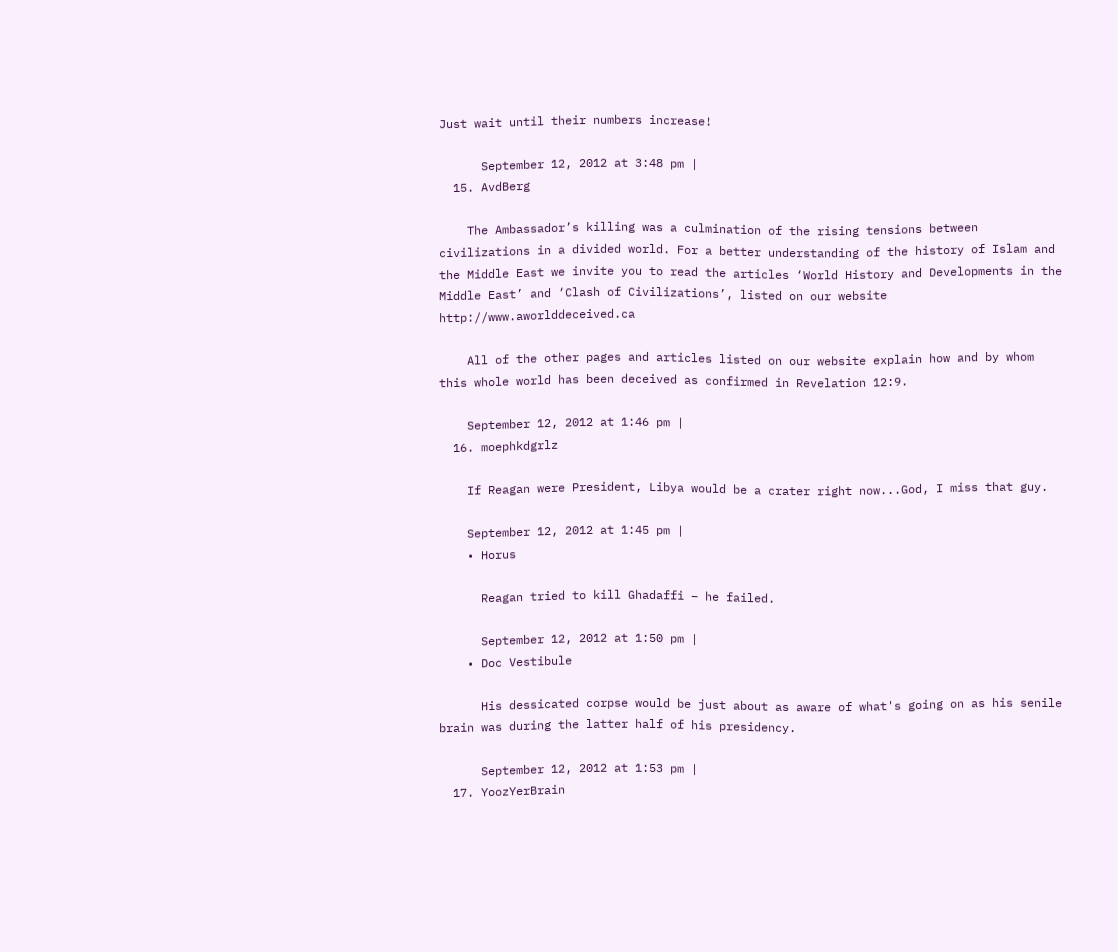Just wait until their numbers increase!

      September 12, 2012 at 3:48 pm |
  15. AvdBerg

    The Ambassador’s killing was a culmination of the rising tensions between civilizations in a divided world. For a better understanding of the history of Islam and the Middle East we invite you to read the articles ‘World History and Developments in the Middle East’ and ‘Clash of Civilizations’, listed on our website http://www.aworlddeceived.ca

    All of the other pages and articles listed on our website explain how and by whom this whole world has been deceived as confirmed in Revelation 12:9.

    September 12, 2012 at 1:46 pm |
  16. moephkdgrlz

    If Reagan were President, Libya would be a crater right now...God, I miss that guy.

    September 12, 2012 at 1:45 pm |
    • Horus

      Reagan tried to kill Ghadaffi – he failed.

      September 12, 2012 at 1:50 pm |
    • Doc Vestibule

      His dessicated corpse would be just about as aware of what's going on as his senile brain was during the latter half of his presidency.

      September 12, 2012 at 1:53 pm |
  17. YoozYerBrain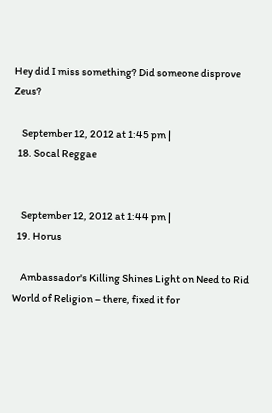Hey did I miss something? Did someone disprove Zeus?

    September 12, 2012 at 1:45 pm |
  18. Socal Reggae


    September 12, 2012 at 1:44 pm |
  19. Horus

    Ambassador's Killing Shines Light on Need to Rid World of Religion – there, fixed it for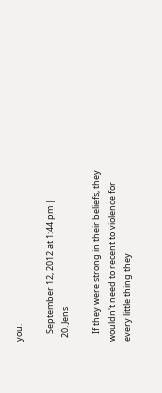you.

    September 12, 2012 at 1:44 pm |
  20. Jens

    If they were strong in their beliefs, they wouldn't need to recent to violence for every little thing they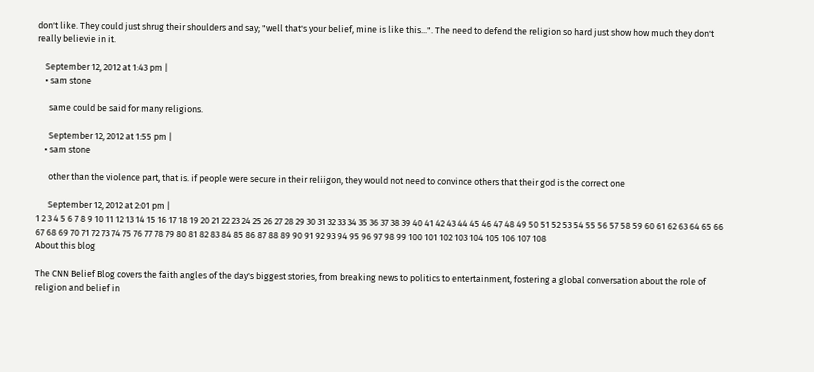don't like. They could just shrug their shoulders and say; "well that's your belief, mine is like this...". The need to defend the religion so hard just show how much they don't really believie in it.

    September 12, 2012 at 1:43 pm |
    • sam stone

      same could be said for many religions.

      September 12, 2012 at 1:55 pm |
    • sam stone

      other than the violence part, that is. if people were secure in their reliigon, they would not need to convince others that their god is the correct one

      September 12, 2012 at 2:01 pm |
1 2 3 4 5 6 7 8 9 10 11 12 13 14 15 16 17 18 19 20 21 22 23 24 25 26 27 28 29 30 31 32 33 34 35 36 37 38 39 40 41 42 43 44 45 46 47 48 49 50 51 52 53 54 55 56 57 58 59 60 61 62 63 64 65 66 67 68 69 70 71 72 73 74 75 76 77 78 79 80 81 82 83 84 85 86 87 88 89 90 91 92 93 94 95 96 97 98 99 100 101 102 103 104 105 106 107 108
About this blog

The CNN Belief Blog covers the faith angles of the day's biggest stories, from breaking news to politics to entertainment, fostering a global conversation about the role of religion and belief in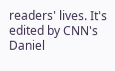readers' lives. It's edited by CNN's Daniel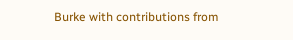Burke with contributions from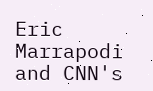Eric Marrapodi and CNN's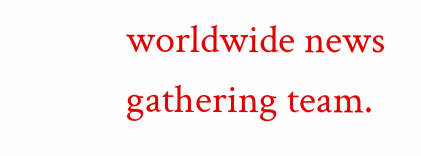worldwide news gathering team.